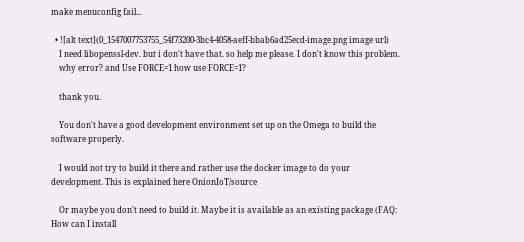make menuconfig fail...

  • ![alt text](0_1547007753755_54f73200-3bc4-4058-aeff-bbab6ad25ecd-image.png image url)
    I need libopenssl-dev. but i don't have that. so help me please. I don't know this problem.
    why error? and Use FORCE=1 how use FORCE=1?

    thank you.

    You don't have a good development environment set up on the Omega to build the software properly.

    I would not try to build it there and rather use the docker image to do your development. This is explained here OnionIoT/source

    Or maybe you don't need to build it. Maybe it is available as an existing package (FAQ: How can I install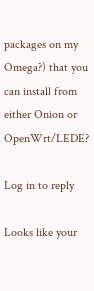packages on my Omega?) that you can install from either Onion or OpenWrt/LEDE?

Log in to reply

Looks like your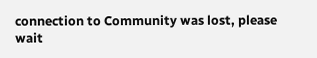connection to Community was lost, please wait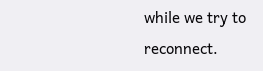while we try to reconnect.